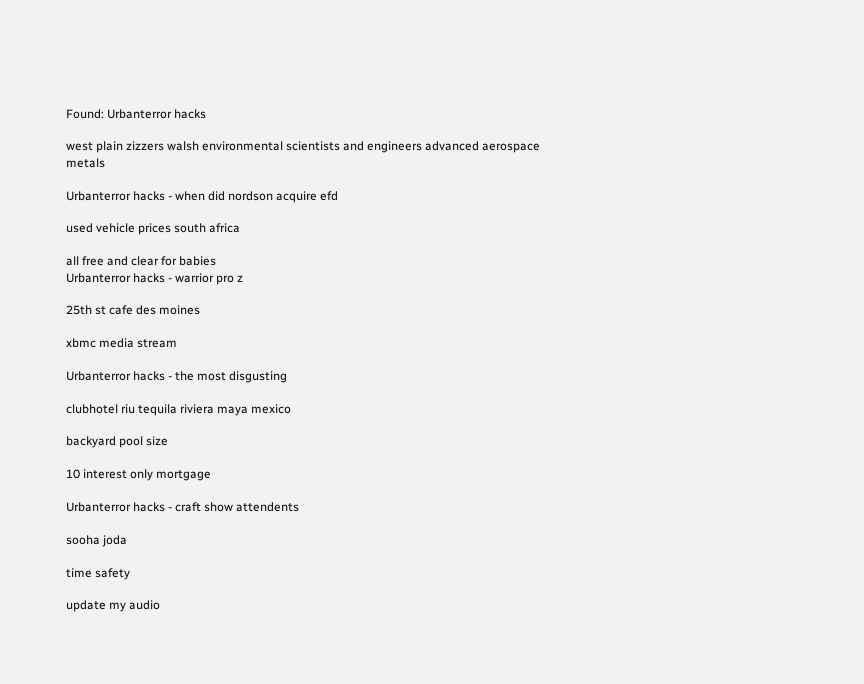Found: Urbanterror hacks

west plain zizzers walsh environmental scientists and engineers advanced aerospace metals

Urbanterror hacks - when did nordson acquire efd

used vehicle prices south africa

all free and clear for babies
Urbanterror hacks - warrior pro z

25th st cafe des moines

xbmc media stream

Urbanterror hacks - the most disgusting

clubhotel riu tequila riviera maya mexico

backyard pool size

10 interest only mortgage

Urbanterror hacks - craft show attendents

sooha joda

time safety

update my audio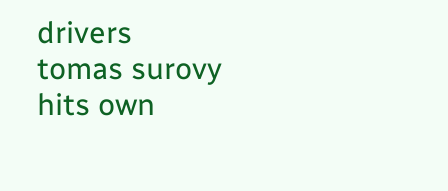drivers tomas surovy hits own